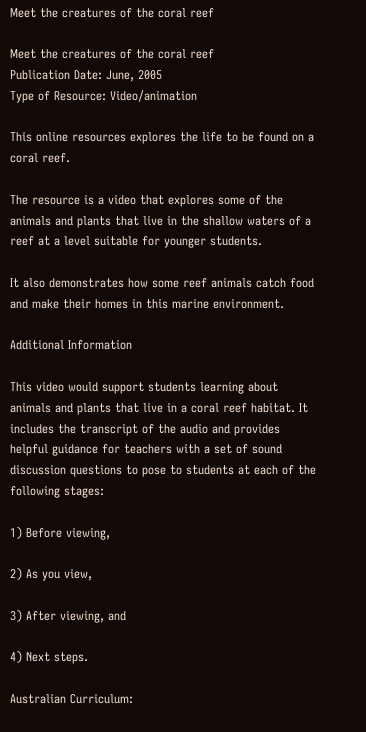Meet the creatures of the coral reef

Meet the creatures of the coral reef
Publication Date: June, 2005
Type of Resource: Video/animation

This online resources explores the life to be found on a coral reef.

The resource is a video that explores some of the animals and plants that live in the shallow waters of a reef at a level suitable for younger students.

It also demonstrates how some reef animals catch food and make their homes in this marine environment.

Additional Information

This video would support students learning about animals and plants that live in a coral reef habitat. It includes the transcript of the audio and provides helpful guidance for teachers with a set of sound discussion questions to pose to students at each of the following stages:

1) Before viewing,

2) As you view,

3) After viewing, and

4) Next steps.

Australian Curriculum: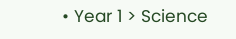• Year 1 > Science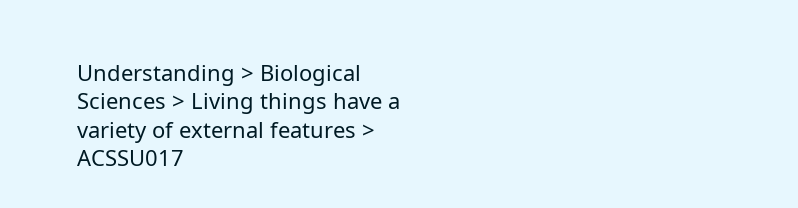Understanding > Biological Sciences > Living things have a variety of external features > ACSSU017